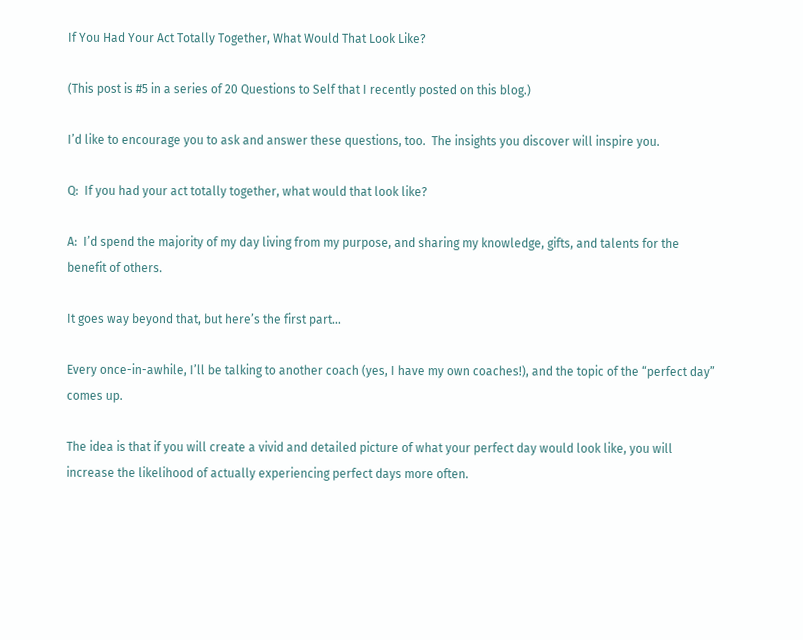If You Had Your Act Totally Together, What Would That Look Like?

(This post is #5 in a series of 20 Questions to Self that I recently posted on this blog.)

I’d like to encourage you to ask and answer these questions, too.  The insights you discover will inspire you.

Q:  If you had your act totally together, what would that look like?

A:  I’d spend the majority of my day living from my purpose, and sharing my knowledge, gifts, and talents for the benefit of others.

It goes way beyond that, but here’s the first part…

Every once-in-awhile, I’ll be talking to another coach (yes, I have my own coaches!), and the topic of the “perfect day” comes up.

The idea is that if you will create a vivid and detailed picture of what your perfect day would look like, you will increase the likelihood of actually experiencing perfect days more often.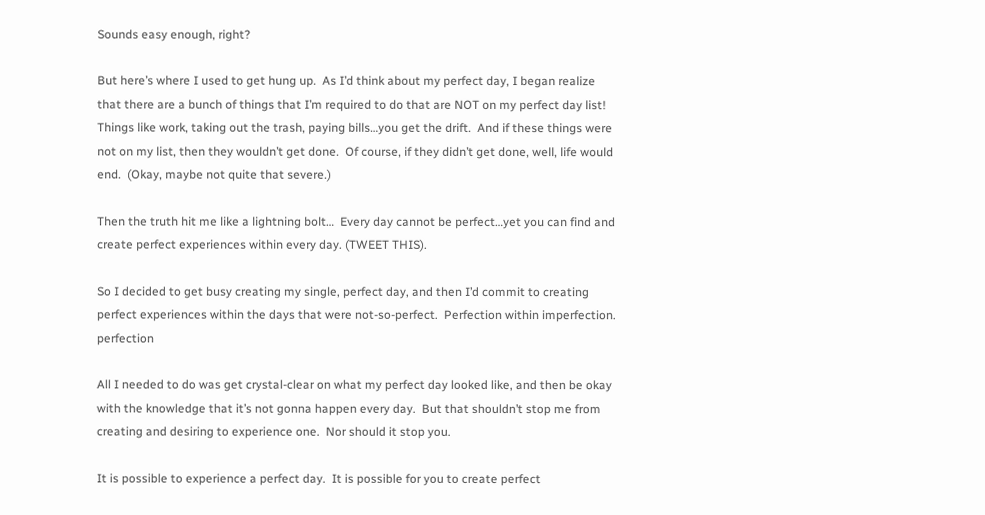Sounds easy enough, right?

But here’s where I used to get hung up.  As I’d think about my perfect day, I began realize that there are a bunch of things that I’m required to do that are NOT on my perfect day list!  Things like work, taking out the trash, paying bills…you get the drift.  And if these things were not on my list, then they wouldn’t get done.  Of course, if they didn’t get done, well, life would end.  (Okay, maybe not quite that severe.)

Then the truth hit me like a lightning bolt…  Every day cannot be perfect…yet you can find and create perfect experiences within every day. (TWEET THIS).

So I decided to get busy creating my single, perfect day, and then I’d commit to creating perfect experiences within the days that were not-so-perfect.  Perfection within imperfection. perfection

All I needed to do was get crystal-clear on what my perfect day looked like, and then be okay with the knowledge that it’s not gonna happen every day.  But that shouldn’t stop me from creating and desiring to experience one.  Nor should it stop you.

It is possible to experience a perfect day.  It is possible for you to create perfect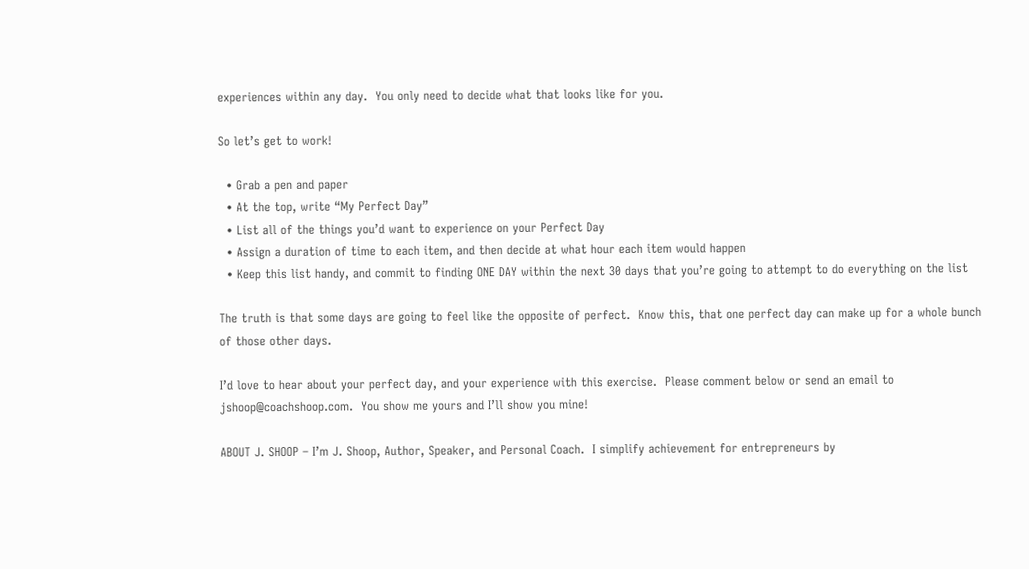experiences within any day.  You only need to decide what that looks like for you.

So let’s get to work!

  • Grab a pen and paper
  • At the top, write “My Perfect Day”
  • List all of the things you’d want to experience on your Perfect Day
  • Assign a duration of time to each item, and then decide at what hour each item would happen
  • Keep this list handy, and commit to finding ONE DAY within the next 30 days that you’re going to attempt to do everything on the list

The truth is that some days are going to feel like the opposite of perfect.  Know this, that one perfect day can make up for a whole bunch of those other days.

I’d love to hear about your perfect day, and your experience with this exercise.  Please comment below or send an email to jshoop@coachshoop.com.  You show me yours and I’ll show you mine!

ABOUT J. SHOOP – I’m J. Shoop, Author, Speaker, and Personal Coach.  I simplify achievement for entrepreneurs by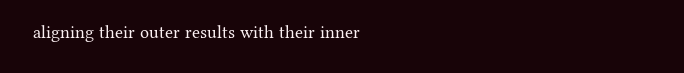aligning their outer results with their inner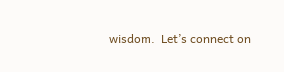wisdom.  Let’s connect on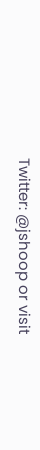Twitter: @jshoop or visit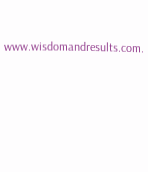www.wisdomandresults.com.